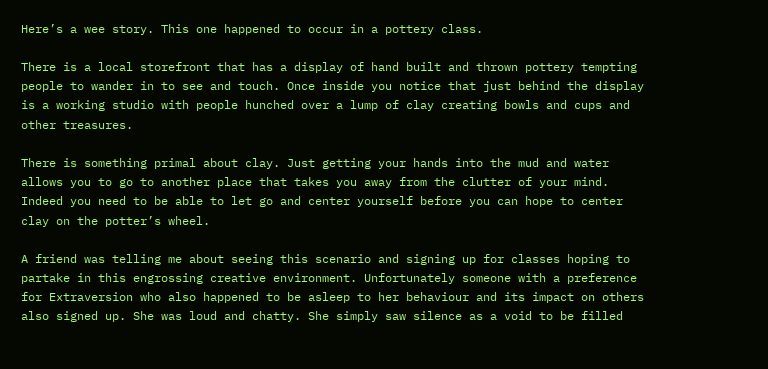Here’s a wee story. This one happened to occur in a pottery class.

There is a local storefront that has a display of hand built and thrown pottery tempting people to wander in to see and touch. Once inside you notice that just behind the display is a working studio with people hunched over a lump of clay creating bowls and cups and other treasures.

There is something primal about clay. Just getting your hands into the mud and water allows you to go to another place that takes you away from the clutter of your mind. Indeed you need to be able to let go and center yourself before you can hope to center clay on the potter’s wheel.

A friend was telling me about seeing this scenario and signing up for classes hoping to partake in this engrossing creative environment. Unfortunately someone with a preference for Extraversion who also happened to be asleep to her behaviour and its impact on others also signed up. She was loud and chatty. She simply saw silence as a void to be filled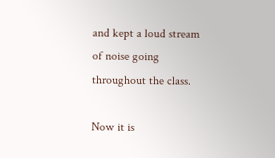and kept a loud stream of noise going throughout the class.

Now it is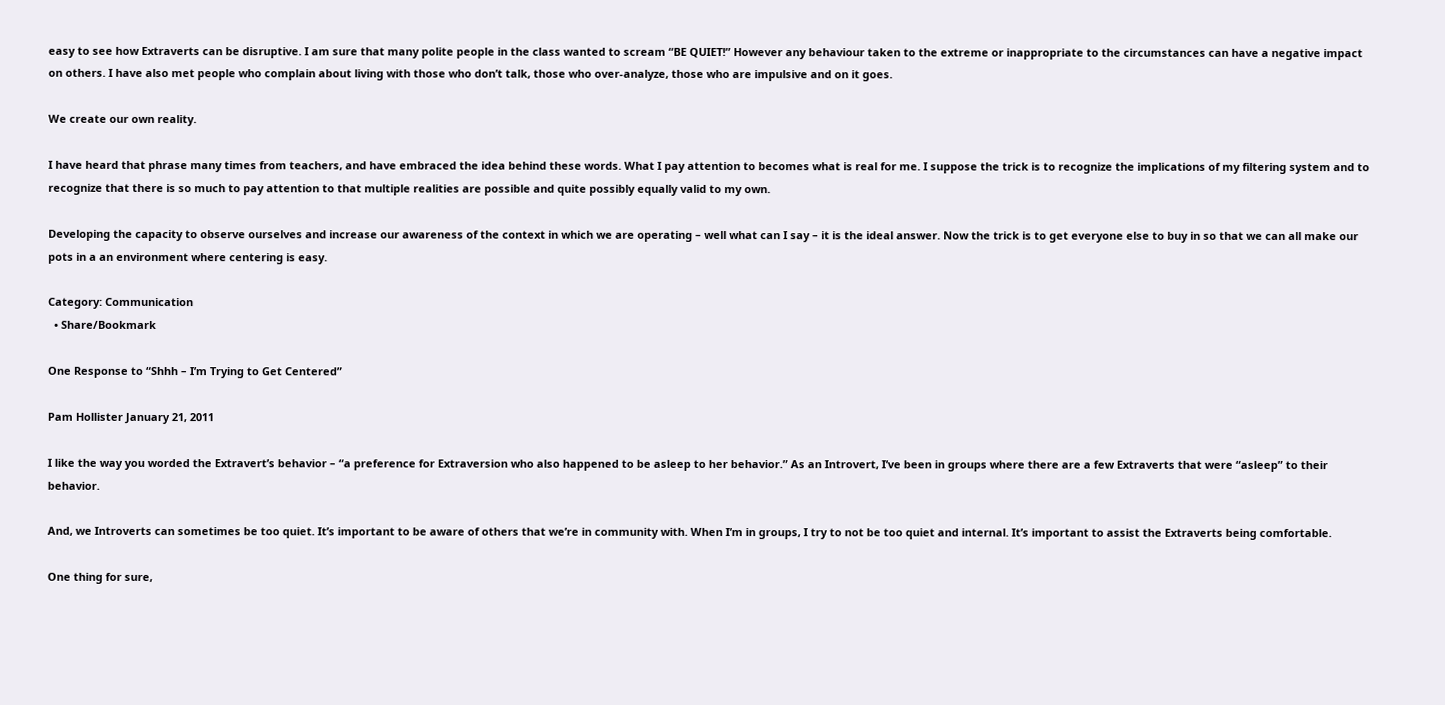easy to see how Extraverts can be disruptive. I am sure that many polite people in the class wanted to scream “BE QUIET!” However any behaviour taken to the extreme or inappropriate to the circumstances can have a negative impact on others. I have also met people who complain about living with those who don’t talk, those who over-analyze, those who are impulsive and on it goes.

We create our own reality.

I have heard that phrase many times from teachers, and have embraced the idea behind these words. What I pay attention to becomes what is real for me. I suppose the trick is to recognize the implications of my filtering system and to recognize that there is so much to pay attention to that multiple realities are possible and quite possibly equally valid to my own.

Developing the capacity to observe ourselves and increase our awareness of the context in which we are operating – well what can I say – it is the ideal answer. Now the trick is to get everyone else to buy in so that we can all make our pots in a an environment where centering is easy.

Category: Communication
  • Share/Bookmark

One Response to “Shhh – I’m Trying to Get Centered”

Pam Hollister January 21, 2011

I like the way you worded the Extravert’s behavior – “a preference for Extraversion who also happened to be asleep to her behavior.” As an Introvert, I’ve been in groups where there are a few Extraverts that were “asleep” to their behavior.

And, we Introverts can sometimes be too quiet. It’s important to be aware of others that we’re in community with. When I’m in groups, I try to not be too quiet and internal. It’s important to assist the Extraverts being comfortable.

One thing for sure,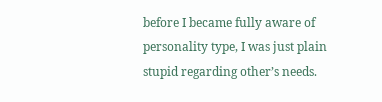before I became fully aware of personality type, I was just plain stupid regarding other’s needs.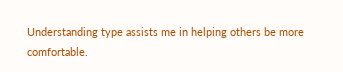Understanding type assists me in helping others be more comfortable.